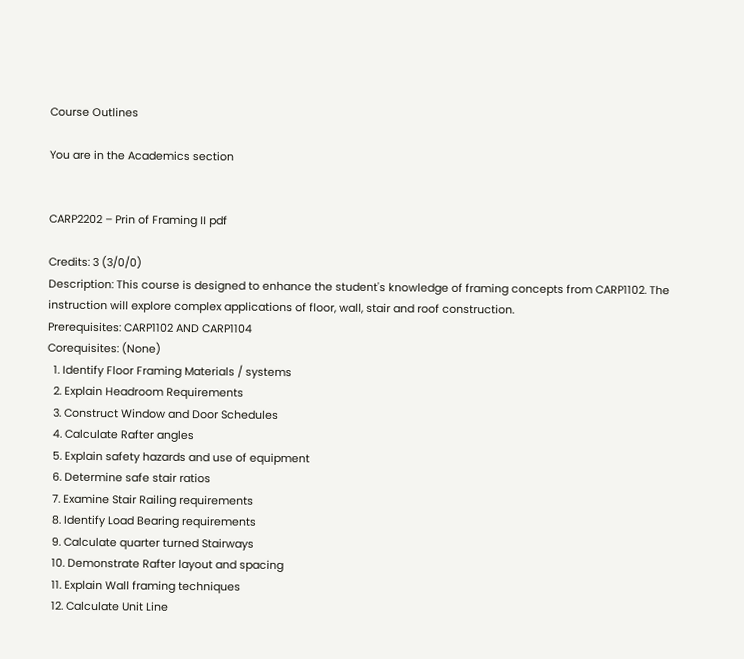Course Outlines

You are in the Academics section


CARP2202 – Prin of Framing II pdf

Credits: 3 (3/0/0)
Description: This course is designed to enhance the student's knowledge of framing concepts from CARP1102. The instruction will explore complex applications of floor, wall, stair and roof construction.
Prerequisites: CARP1102 AND CARP1104
Corequisites: (None)
  1. Identify Floor Framing Materials / systems
  2. Explain Headroom Requirements
  3. Construct Window and Door Schedules
  4. Calculate Rafter angles
  5. Explain safety hazards and use of equipment
  6. Determine safe stair ratios
  7. Examine Stair Railing requirements
  8. Identify Load Bearing requirements
  9. Calculate quarter turned Stairways
  10. Demonstrate Rafter layout and spacing
  11. Explain Wall framing techniques
  12. Calculate Unit Line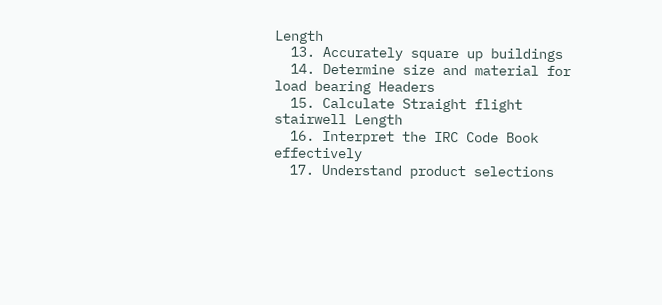Length
  13. Accurately square up buildings
  14. Determine size and material for load bearing Headers
  15. Calculate Straight flight stairwell Length
  16. Interpret the IRC Code Book effectively
  17. Understand product selections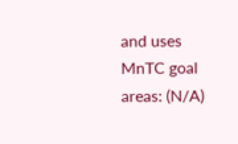and uses
MnTC goal areas: (N/A)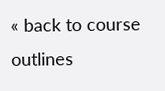« back to course outlines